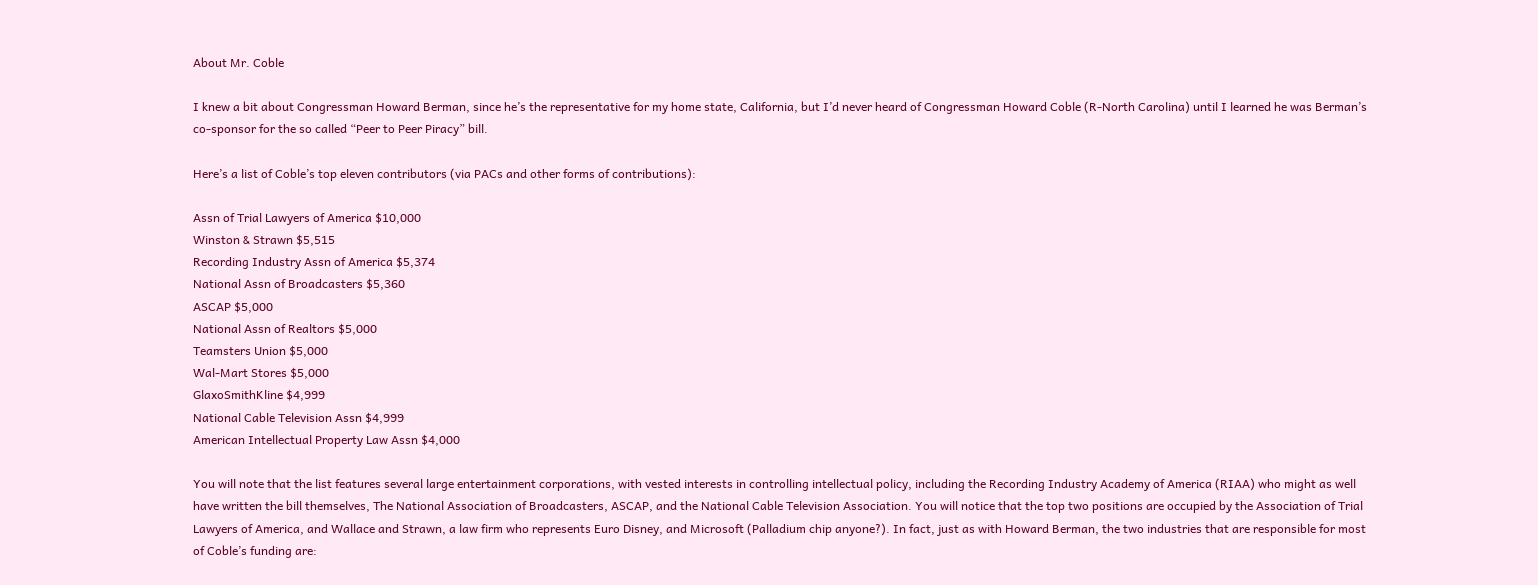About Mr. Coble

I knew a bit about Congressman Howard Berman, since he’s the representative for my home state, California, but I’d never heard of Congressman Howard Coble (R-North Carolina) until I learned he was Berman’s co-sponsor for the so called “Peer to Peer Piracy” bill.

Here’s a list of Coble’s top eleven contributors (via PACs and other forms of contributions):

Assn of Trial Lawyers of America $10,000
Winston & Strawn $5,515
Recording Industry Assn of America $5,374
National Assn of Broadcasters $5,360
ASCAP $5,000
National Assn of Realtors $5,000
Teamsters Union $5,000
Wal-Mart Stores $5,000
GlaxoSmithKline $4,999
National Cable Television Assn $4,999
American Intellectual Property Law Assn $4,000

You will note that the list features several large entertainment corporations, with vested interests in controlling intellectual policy, including the Recording Industry Academy of America (RIAA) who might as well have written the bill themselves, The National Association of Broadcasters, ASCAP, and the National Cable Television Association. You will notice that the top two positions are occupied by the Association of Trial Lawyers of America, and Wallace and Strawn, a law firm who represents Euro Disney, and Microsoft (Palladium chip anyone?). In fact, just as with Howard Berman, the two industries that are responsible for most of Coble’s funding are: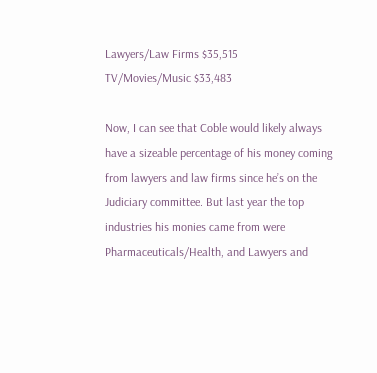Lawyers/Law Firms $35,515
TV/Movies/Music $33,483

Now, I can see that Coble would likely always have a sizeable percentage of his money coming from lawyers and law firms since he’s on the Judiciary committee. But last year the top industries his monies came from were Pharmaceuticals/Health, and Lawyers and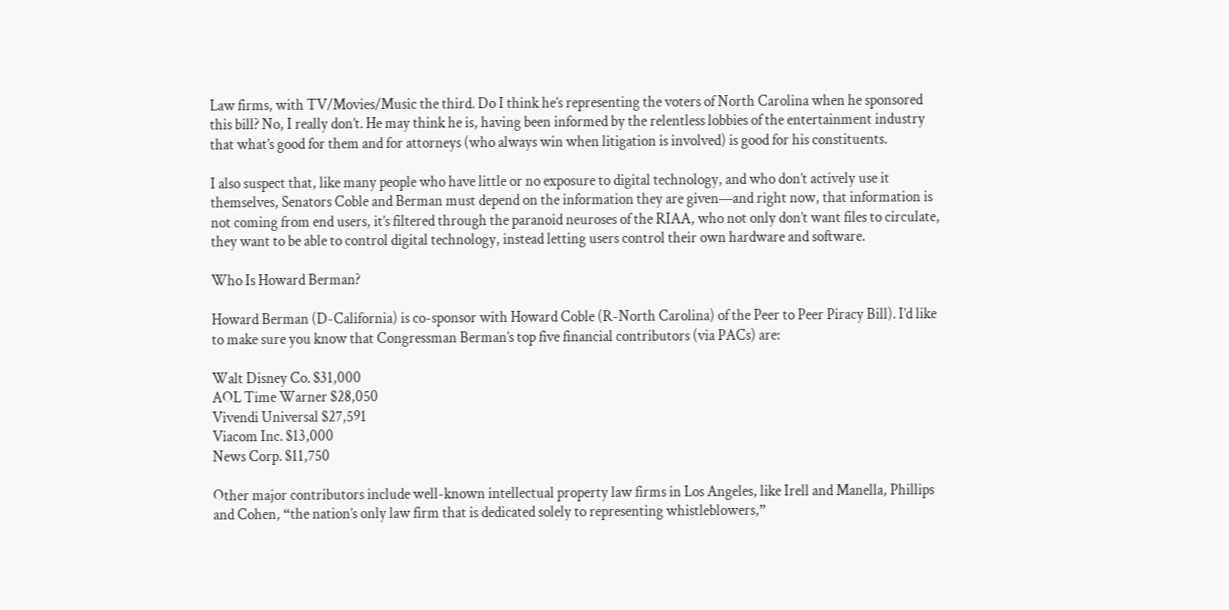Law firms, with TV/Movies/Music the third. Do I think he’s representing the voters of North Carolina when he sponsored this bill? No, I really don’t. He may think he is, having been informed by the relentless lobbies of the entertainment industry that what’s good for them and for attorneys (who always win when litigation is involved) is good for his constituents.

I also suspect that, like many people who have little or no exposure to digital technology, and who don’t actively use it themselves, Senators Coble and Berman must depend on the information they are given—and right now, that information is not coming from end users, it’s filtered through the paranoid neuroses of the RIAA, who not only don’t want files to circulate, they want to be able to control digital technology, instead letting users control their own hardware and software.

Who Is Howard Berman?

Howard Berman (D-California) is co-sponsor with Howard Coble (R-North Carolina) of the Peer to Peer Piracy Bill). I’d like to make sure you know that Congressman Berman’s top five financial contributors (via PACs) are:

Walt Disney Co. $31,000
AOL Time Warner $28,050
Vivendi Universal $27,591
Viacom Inc. $13,000
News Corp. $11,750

Other major contributors include well-known intellectual property law firms in Los Angeles, like Irell and Manella, Phillips and Cohen, “the nation’s only law firm that is dedicated solely to representing whistleblowers,”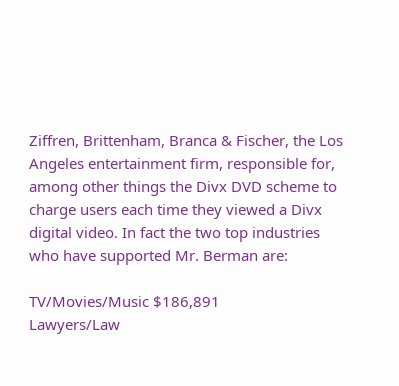Ziffren, Brittenham, Branca & Fischer, the Los Angeles entertainment firm, responsible for, among other things the Divx DVD scheme to charge users each time they viewed a Divx digital video. In fact the two top industries who have supported Mr. Berman are:

TV/Movies/Music $186,891
Lawyers/Law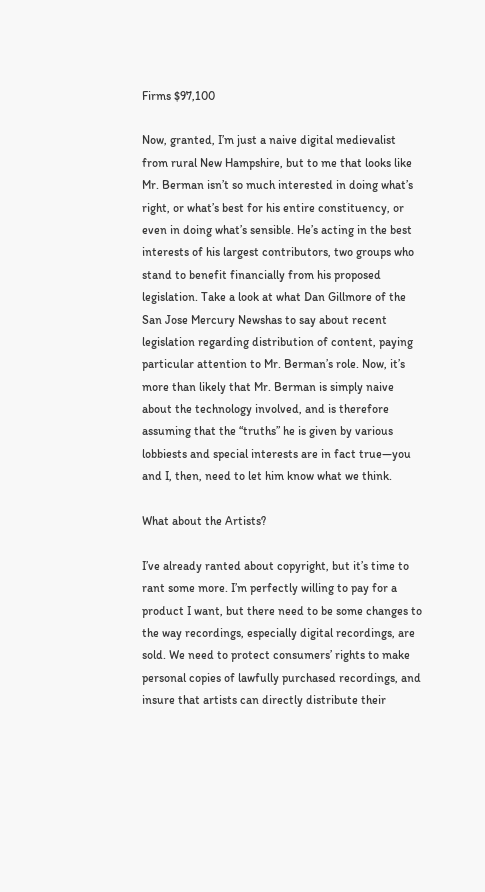Firms $97,100

Now, granted, I’m just a naive digital medievalist from rural New Hampshire, but to me that looks like Mr. Berman isn’t so much interested in doing what’s right, or what’s best for his entire constituency, or even in doing what’s sensible. He’s acting in the best interests of his largest contributors, two groups who stand to benefit financially from his proposed legislation. Take a look at what Dan Gillmore of the San Jose Mercury Newshas to say about recent legislation regarding distribution of content, paying particular attention to Mr. Berman’s role. Now, it’s more than likely that Mr. Berman is simply naive about the technology involved, and is therefore assuming that the “truths” he is given by various lobbiests and special interests are in fact true—you and I, then, need to let him know what we think.

What about the Artists?

I’ve already ranted about copyright, but it’s time to rant some more. I’m perfectly willing to pay for a product I want, but there need to be some changes to the way recordings, especially digital recordings, are sold. We need to protect consumers’ rights to make personal copies of lawfully purchased recordings, and insure that artists can directly distribute their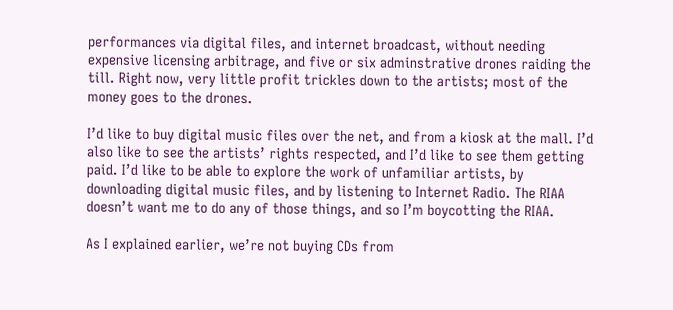performances via digital files, and internet broadcast, without needing expensive licensing arbitrage, and five or six adminstrative drones raiding the till. Right now, very little profit trickles down to the artists; most of the money goes to the drones.

I’d like to buy digital music files over the net, and from a kiosk at the mall. I’d also like to see the artists’ rights respected, and I’d like to see them getting paid. I’d like to be able to explore the work of unfamiliar artists, by downloading digital music files, and by listening to Internet Radio. The RIAA doesn’t want me to do any of those things, and so I’m boycotting the RIAA.

As I explained earlier, we’re not buying CDs from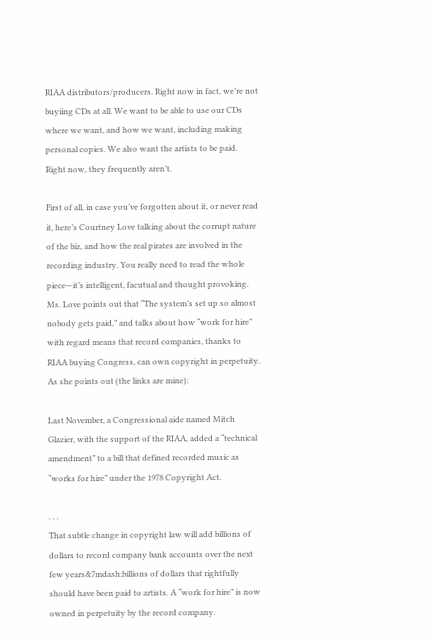RIAA distributors/producers. Right now in fact, we’re not buyiing CDs at all. We want to be able to use our CDs where we want, and how we want, including making personal copies. We also want the artists to be paid. Right now, they frequently aren’t.

First of all, in case you’ve forgotten about it, or never read it, here’s Courtney Love talking about the corrupt nature of the biz, and how the real pirates are involved in the recording industry. You really need to read the whole piece—it’s intelligent, facutual and thought provoking. Ms. Love points out that “The system’s set up so almost nobody gets paid,” and talks about how “work for hire” with regard means that record companies, thanks to RIAA buying Congress, can own copyright in perpetuity. As she points out (the links are mine):

Last November, a Congressional aide named Mitch Glazier, with the support of the RIAA, added a “technical amendment” to a bill that defined recorded music as “works for hire” under the 1978 Copyright Act.

. . .
That subtle change in copyright law will add billions of dollars to record company bank accounts over the next few years&7mdash;billions of dollars that rightfully should have been paid to artists. A “work for hire” is now owned in perpetuity by the record company.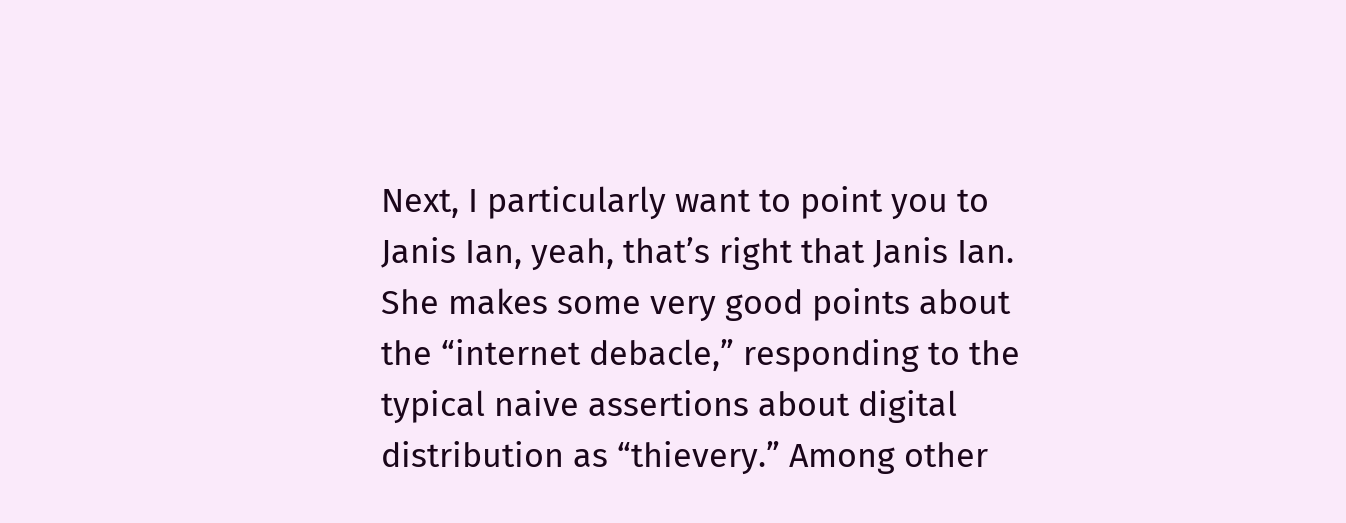Next, I particularly want to point you to Janis Ian, yeah, that’s right that Janis Ian. She makes some very good points about the “internet debacle,” responding to the typical naive assertions about digital distribution as “thievery.” Among other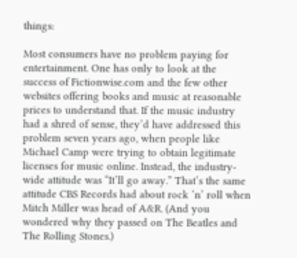things:

Most consumers have no problem paying for entertainment. One has only to look at the success of Fictionwise.com and the few other websites offering books and music at reasonable prices to understand that. If the music industry had a shred of sense, they’d have addressed this problem seven years ago, when people like Michael Camp were trying to obtain legitimate licenses for music online. Instead, the industry-wide attitude was “It’ll go away.” That’s the same attitude CBS Records had about rock ‘n’ roll when Mitch Miller was head of A&R. (And you wondered why they passed on The Beatles and The Rolling Stones.)